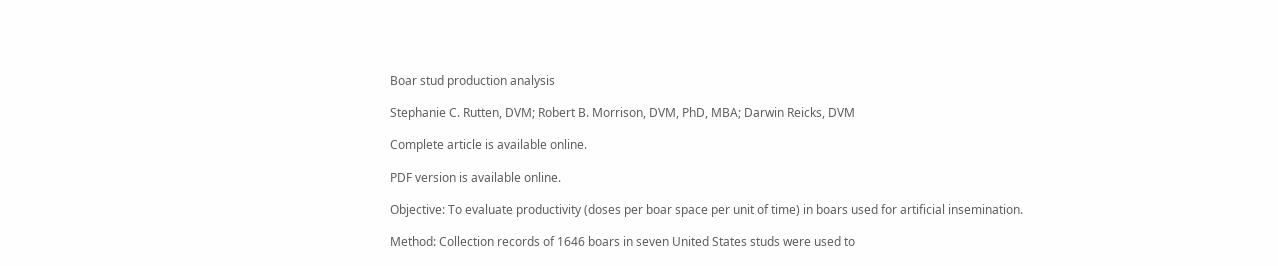Boar stud production analysis

Stephanie C. Rutten, DVM; Robert B. Morrison, DVM, PhD, MBA; Darwin Reicks, DVM

Complete article is available online.

PDF version is available online.

Objective: To evaluate productivity (doses per boar space per unit of time) in boars used for artificial insemination.

Method: Collection records of 1646 boars in seven United States studs were used to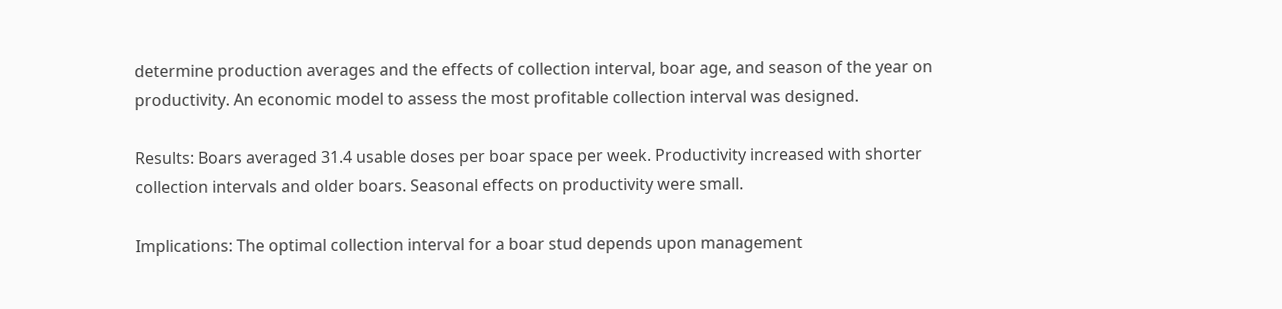determine production averages and the effects of collection interval, boar age, and season of the year on productivity. An economic model to assess the most profitable collection interval was designed.

Results: Boars averaged 31.4 usable doses per boar space per week. Productivity increased with shorter collection intervals and older boars. Seasonal effects on productivity were small.

Implications: The optimal collection interval for a boar stud depends upon management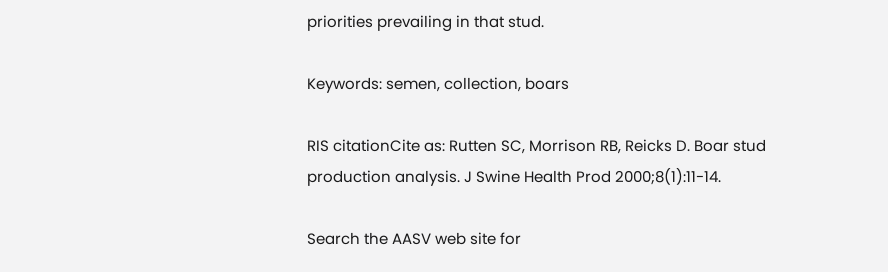priorities prevailing in that stud.

Keywords: semen, collection, boars

RIS citationCite as: Rutten SC, Morrison RB, Reicks D. Boar stud production analysis. J Swine Health Prod 2000;8(1):11-14.

Search the AASV web site for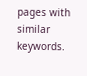pages with similar keywords.